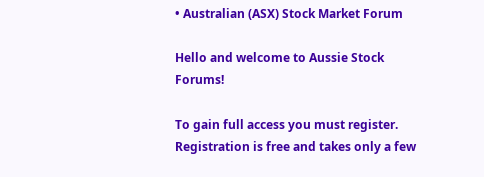• Australian (ASX) Stock Market Forum

Hello and welcome to Aussie Stock Forums!

To gain full access you must register. Registration is free and takes only a few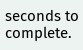seconds to complete.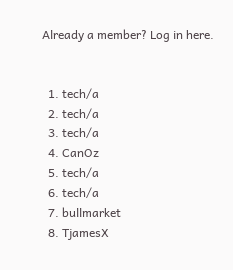Already a member? Log in here.


  1. tech/a
  2. tech/a
  3. tech/a
  4. CanOz
  5. tech/a
  6. tech/a
  7. bullmarket
  8. TjamesX